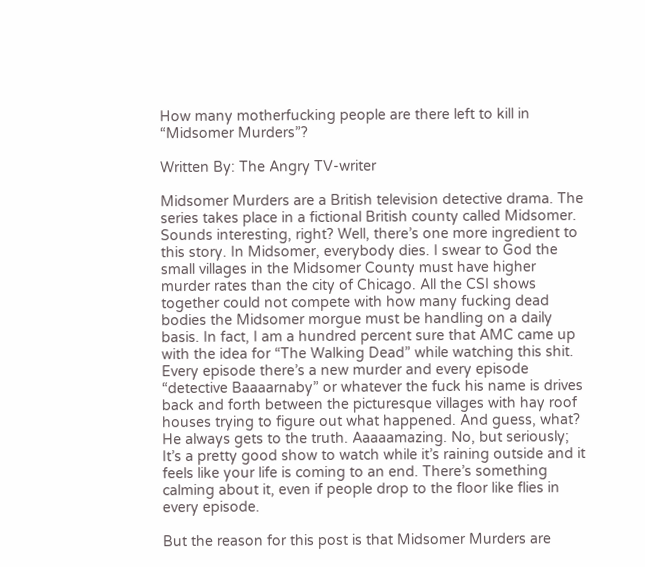How many motherfucking people are there left to kill in “Midsomer Murders”?

Written By: The Angry TV-writer

Midsomer Murders are a British television detective drama. The series takes place in a fictional British county called Midsomer. Sounds interesting, right? Well, there’s one more ingredient to this story. In Midsomer, everybody dies. I swear to God the small villages in the Midsomer County must have higher murder rates than the city of Chicago. All the CSI shows together could not compete with how many fucking dead bodies the Midsomer morgue must be handling on a daily basis. In fact, I am a hundred percent sure that AMC came up with the idea for “The Walking Dead” while watching this shit.  Every episode there’s a new murder and every episode “detective Baaaarnaby” or whatever the fuck his name is drives back and forth between the picturesque villages with hay roof houses trying to figure out what happened. And guess, what? He always gets to the truth. Aaaaamazing. No, but seriously; It’s a pretty good show to watch while it’s raining outside and it feels like your life is coming to an end. There’s something calming about it, even if people drop to the floor like flies in every episode.

But the reason for this post is that Midsomer Murders are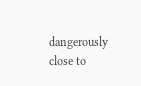dangerously close to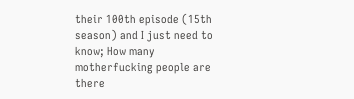their 100th episode (15th season) and I just need to know; How many motherfucking people are there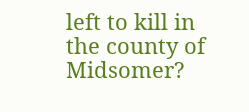left to kill in the county of Midsomer?